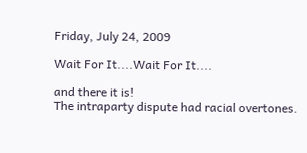Friday, July 24, 2009

Wait For It....Wait For It....

and there it is!
The intraparty dispute had racial overtones.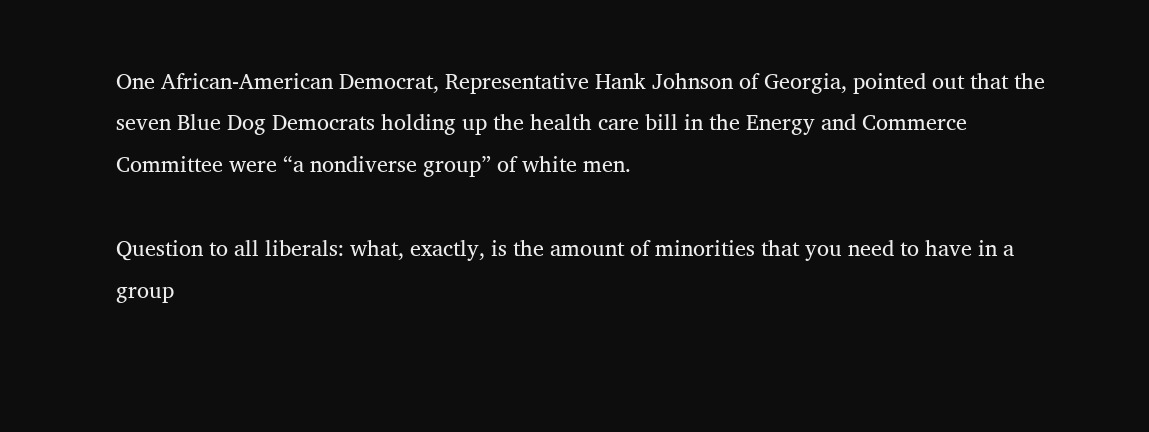One African-American Democrat, Representative Hank Johnson of Georgia, pointed out that the seven Blue Dog Democrats holding up the health care bill in the Energy and Commerce Committee were “a nondiverse group” of white men.

Question to all liberals: what, exactly, is the amount of minorities that you need to have in a group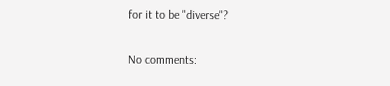for it to be "diverse"?

No comments: